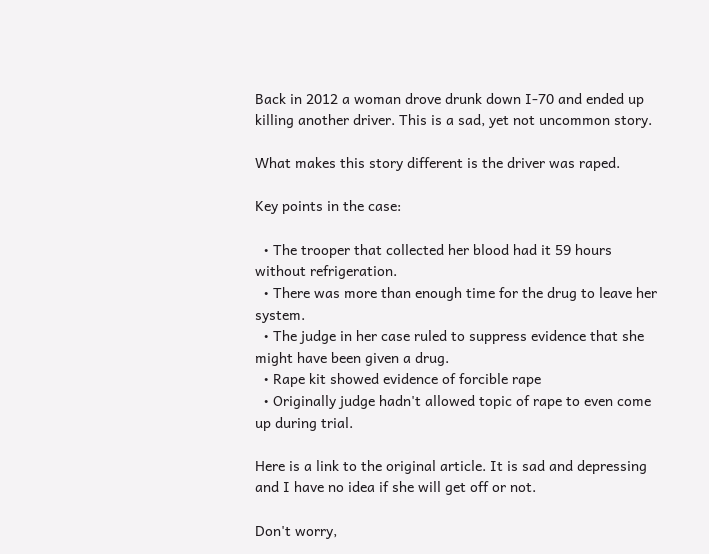Back in 2012 a woman drove drunk down I-70 and ended up killing another driver. This is a sad, yet not uncommon story.

What makes this story different is the driver was raped.

Key points in the case:

  • The trooper that collected her blood had it 59 hours without refrigeration.
  • There was more than enough time for the drug to leave her system.
  • The judge in her case ruled to suppress evidence that she might have been given a drug.
  • Rape kit showed evidence of forcible rape
  • Originally judge hadn't allowed topic of rape to even come up during trial.

Here is a link to the original article. It is sad and depressing and I have no idea if she will get off or not.

Don't worry,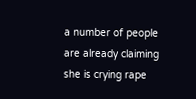a number of people are already claiming she is crying rape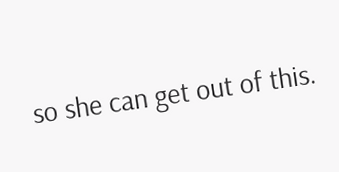so she can get out of this.